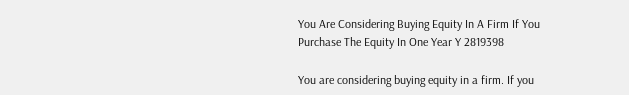You Are Considering Buying Equity In A Firm If You Purchase The Equity In One Year Y 2819398

You are considering buying equity in a firm. If you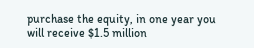purchase the equity, in one year you will receive $1.5 million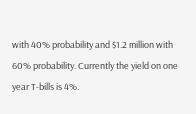with 40% probability and $1.2 million with 60% probability. Currently the yield on one year T-bills is 4%.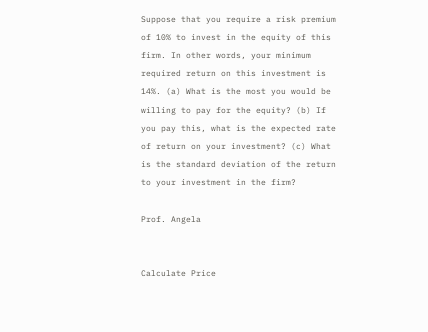Suppose that you require a risk premium of 10% to invest in the equity of this firm. In other words, your minimum required return on this investment is 14%. (a) What is the most you would be willing to pay for the equity? (b) If you pay this, what is the expected rate of return on your investment? (c) What is the standard deviation of the return to your investment in the firm?

Prof. Angela


Calculate Price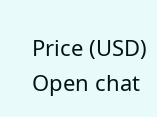Price (USD)
Open chat